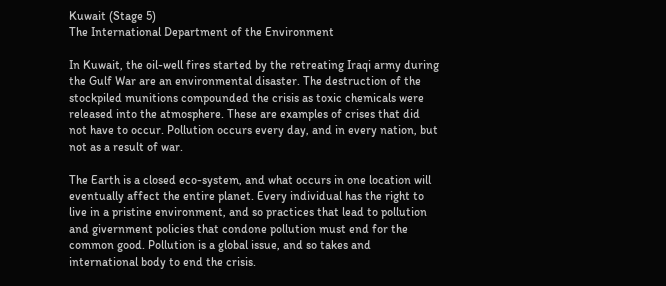Kuwait (Stage 5)
The International Department of the Environment

In Kuwait, the oil-well fires started by the retreating Iraqi army during the Gulf War are an environmental disaster. The destruction of the stockpiled munitions compounded the crisis as toxic chemicals were released into the atmosphere. These are examples of crises that did not have to occur. Pollution occurs every day, and in every nation, but not as a result of war.

The Earth is a closed eco-system, and what occurs in one location will eventually affect the entire planet. Every individual has the right to live in a pristine environment, and so practices that lead to pollution and givernment policies that condone pollution must end for the common good. Pollution is a global issue, and so takes and international body to end the crisis.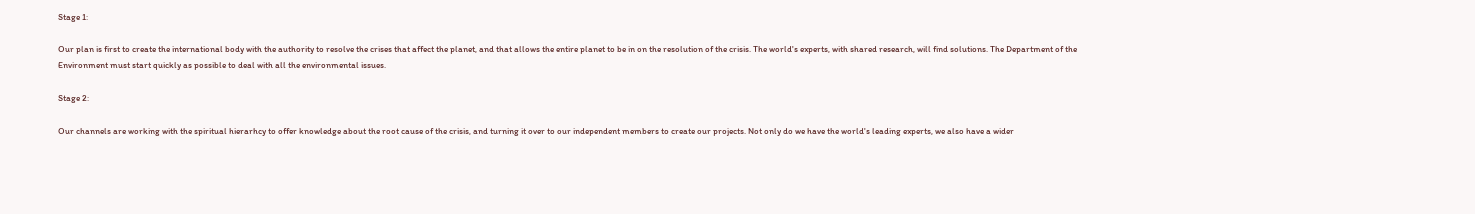Stage 1:

Our plan is first to create the international body with the authority to resolve the crises that affect the planet, and that allows the entire planet to be in on the resolution of the crisis. The world's experts, with shared research, will find solutions. The Department of the Environment must start quickly as possible to deal with all the environmental issues.

Stage 2:

Our channels are working with the spiritual hierarhcy to offer knowledge about the root cause of the crisis, and turning it over to our independent members to create our projects. Not only do we have the world's leading experts, we also have a wider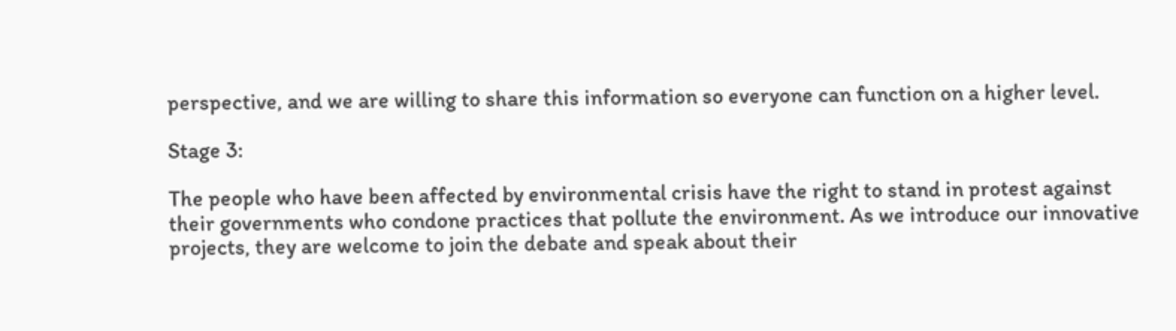perspective, and we are willing to share this information so everyone can function on a higher level.

Stage 3:

The people who have been affected by environmental crisis have the right to stand in protest against their governments who condone practices that pollute the environment. As we introduce our innovative projects, they are welcome to join the debate and speak about their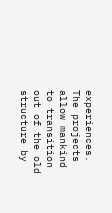experiences. The projects allow mankind to transition out of the old structure by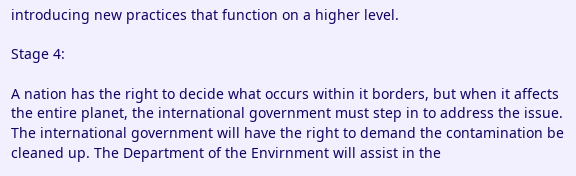introducing new practices that function on a higher level.

Stage 4:

A nation has the right to decide what occurs within it borders, but when it affects the entire planet, the international government must step in to address the issue. The international government will have the right to demand the contamination be cleaned up. The Department of the Envirnment will assist in the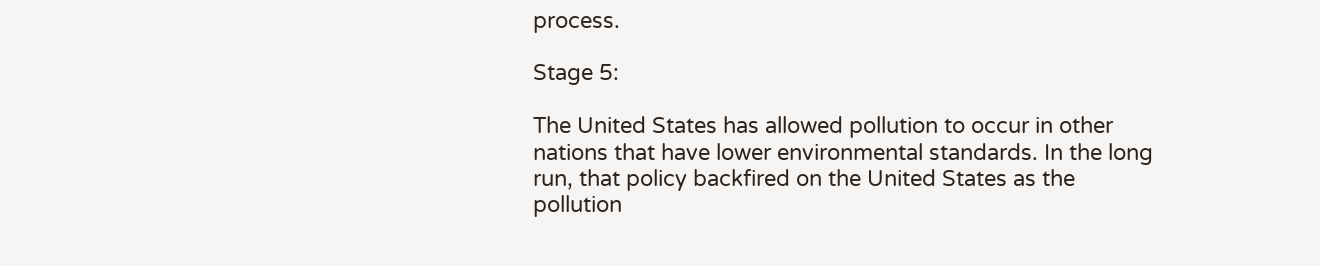process.

Stage 5:

The United States has allowed pollution to occur in other nations that have lower environmental standards. In the long run, that policy backfired on the United States as the pollution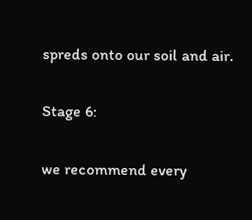spreds onto our soil and air.

Stage 6:

we recommend every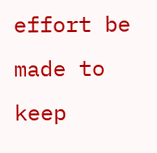effort be made to keep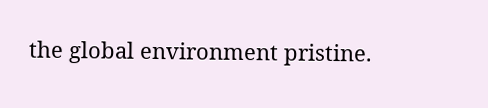the global environment pristine.